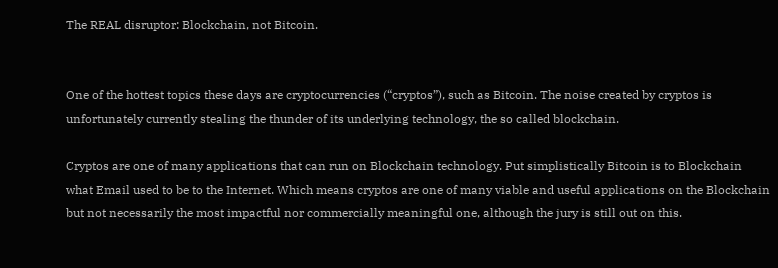The REAL disruptor: Blockchain, not Bitcoin.


One of the hottest topics these days are cryptocurrencies (“cryptos”), such as Bitcoin. The noise created by cryptos is unfortunately currently stealing the thunder of its underlying technology, the so called blockchain.

Cryptos are one of many applications that can run on Blockchain technology. Put simplistically Bitcoin is to Blockchain what Email used to be to the Internet. Which means cryptos are one of many viable and useful applications on the Blockchain but not necessarily the most impactful nor commercially meaningful one, although the jury is still out on this.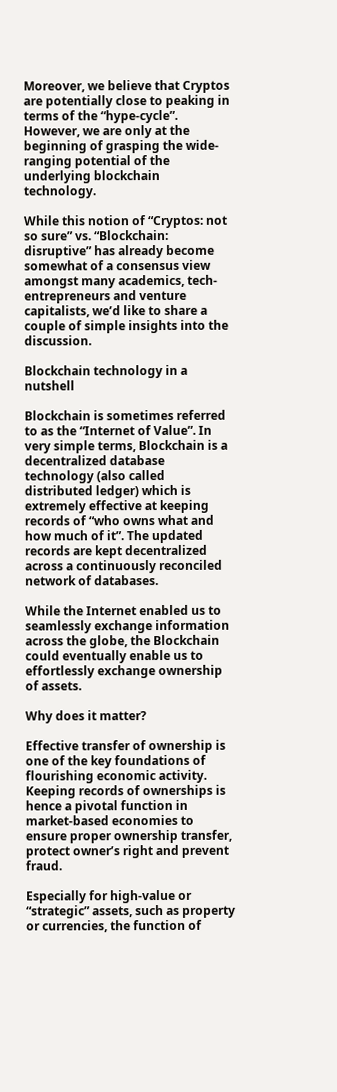Moreover, we believe that Cryptos are potentially close to peaking in terms of the “hype-cycle”. However, we are only at the beginning of grasping the wide-ranging potential of the underlying blockchain technology.

While this notion of “Cryptos: not so sure” vs. “Blockchain: disruptive” has already become somewhat of a consensus view amongst many academics, tech-entrepreneurs and venture capitalists, we’d like to share a couple of simple insights into the discussion.

Blockchain technology in a nutshell

Blockchain is sometimes referred to as the “Internet of Value”. In very simple terms, Blockchain is a decentralized database technology (also called distributed ledger) which is extremely effective at keeping records of “who owns what and how much of it”. The updated records are kept decentralized across a continuously reconciled network of databases.

While the Internet enabled us to seamlessly exchange information across the globe, the Blockchain could eventually enable us to effortlessly exchange ownership of assets.

Why does it matter?

Effective transfer of ownership is one of the key foundations of flourishing economic activity. Keeping records of ownerships is hence a pivotal function in market-based economies to ensure proper ownership transfer, protect owner’s right and prevent fraud.

Especially for high-value or “strategic” assets, such as property or currencies, the function of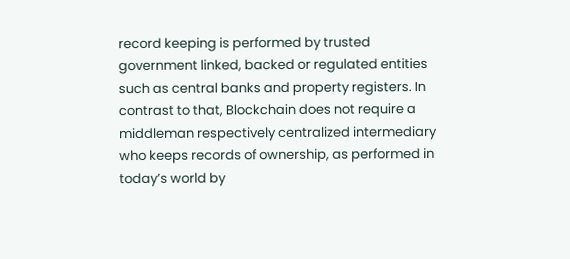record keeping is performed by trusted government linked, backed or regulated entities such as central banks and property registers. In contrast to that, Blockchain does not require a middleman respectively centralized intermediary who keeps records of ownership, as performed in today’s world by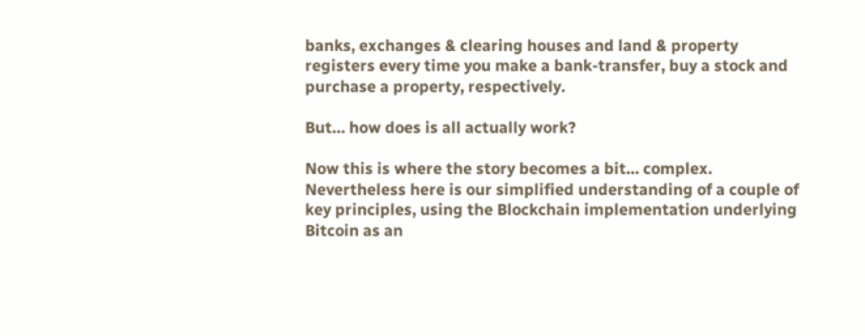banks, exchanges & clearing houses and land & property registers every time you make a bank-transfer, buy a stock and purchase a property, respectively.

But… how does is all actually work?

Now this is where the story becomes a bit… complex. Nevertheless here is our simplified understanding of a couple of key principles, using the Blockchain implementation underlying Bitcoin as an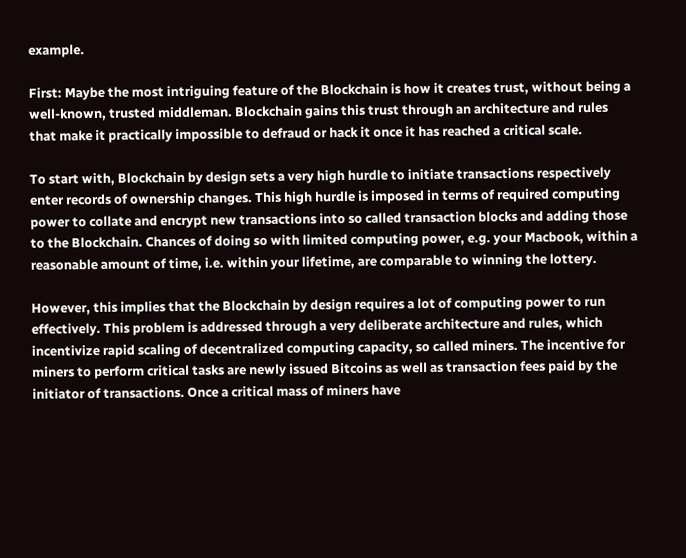example.

First: Maybe the most intriguing feature of the Blockchain is how it creates trust, without being a well-known, trusted middleman. Blockchain gains this trust through an architecture and rules that make it practically impossible to defraud or hack it once it has reached a critical scale.

To start with, Blockchain by design sets a very high hurdle to initiate transactions respectively enter records of ownership changes. This high hurdle is imposed in terms of required computing power to collate and encrypt new transactions into so called transaction blocks and adding those to the Blockchain. Chances of doing so with limited computing power, e.g. your Macbook, within a reasonable amount of time, i.e. within your lifetime, are comparable to winning the lottery.

However, this implies that the Blockchain by design requires a lot of computing power to run effectively. This problem is addressed through a very deliberate architecture and rules, which incentivize rapid scaling of decentralized computing capacity, so called miners. The incentive for miners to perform critical tasks are newly issued Bitcoins as well as transaction fees paid by the initiator of transactions. Once a critical mass of miners have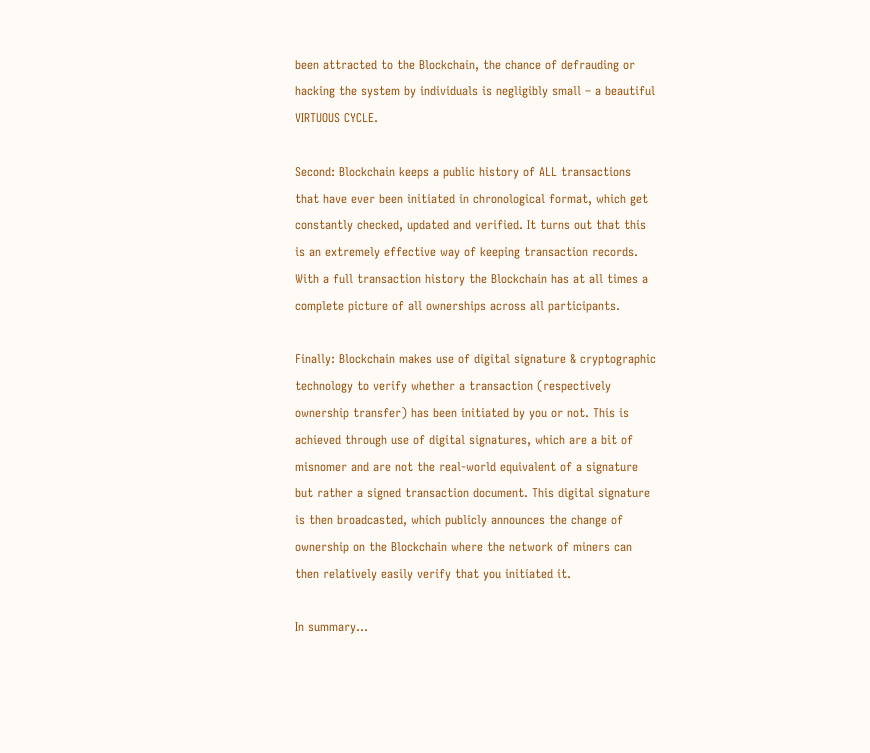been attracted to the Blockchain, the chance of defrauding or hacking the system by individuals is negligibly small – a beautiful VIRTUOUS CYCLE.

Second: Blockchain keeps a public history of ALL transactions that have ever been initiated in chronological format, which get constantly checked, updated and verified. It turns out that this is an extremely effective way of keeping transaction records. With a full transaction history the Blockchain has at all times a complete picture of all ownerships across all participants.

Finally: Blockchain makes use of digital signature & cryptographic technology to verify whether a transaction (respectively ownership transfer) has been initiated by you or not. This is achieved through use of digital signatures, which are a bit of misnomer and are not the real-world equivalent of a signature but rather a signed transaction document. This digital signature is then broadcasted, which publicly announces the change of ownership on the Blockchain where the network of miners can then relatively easily verify that you initiated it.

In summary…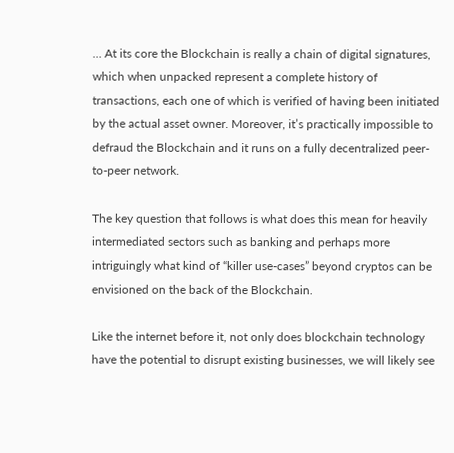… At its core the Blockchain is really a chain of digital signatures, which when unpacked represent a complete history of transactions, each one of which is verified of having been initiated by the actual asset owner. Moreover, it’s practically impossible to defraud the Blockchain and it runs on a fully decentralized peer-to-peer network.

The key question that follows is what does this mean for heavily intermediated sectors such as banking and perhaps more intriguingly what kind of “killer use-cases” beyond cryptos can be envisioned on the back of the Blockchain.

Like the internet before it, not only does blockchain technology have the potential to disrupt existing businesses, we will likely see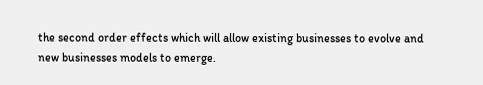the second order effects which will allow existing businesses to evolve and new businesses models to emerge.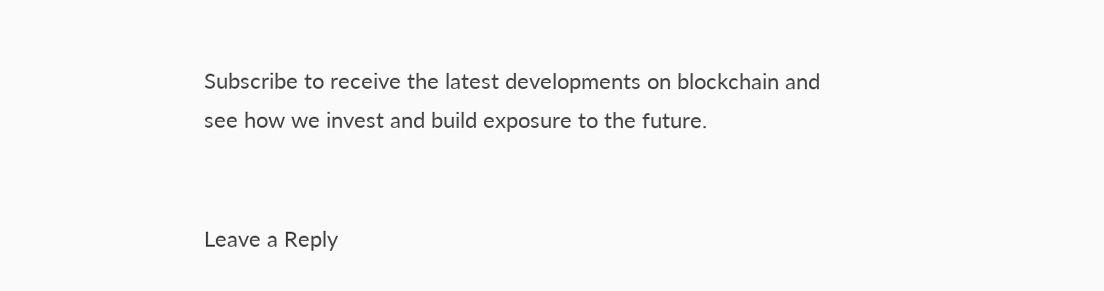Subscribe to receive the latest developments on blockchain and see how we invest and build exposure to the future.


Leave a Reply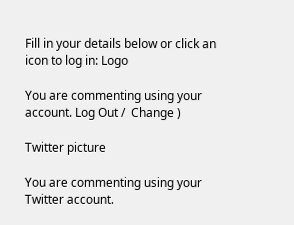Fill in your details below or click an icon to log in: Logo

You are commenting using your account. Log Out /  Change )

Twitter picture

You are commenting using your Twitter account.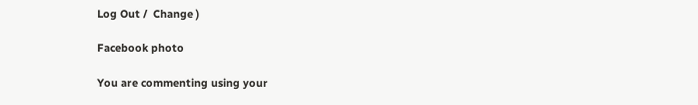Log Out /  Change )

Facebook photo

You are commenting using your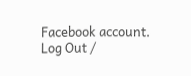Facebook account. Log Out /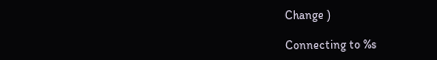Change )

Connecting to %s